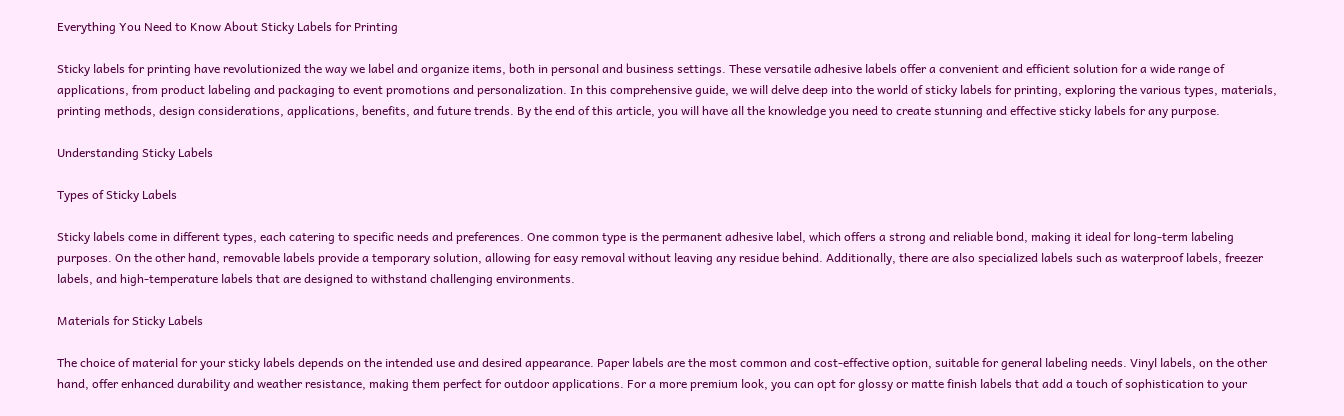Everything You Need to Know About Sticky Labels for Printing

Sticky labels for printing have revolutionized the way we label and organize items, both in personal and business settings. These versatile adhesive labels offer a convenient and efficient solution for a wide range of applications, from product labeling and packaging to event promotions and personalization. In this comprehensive guide, we will delve deep into the world of sticky labels for printing, exploring the various types, materials, printing methods, design considerations, applications, benefits, and future trends. By the end of this article, you will have all the knowledge you need to create stunning and effective sticky labels for any purpose.

Understanding Sticky Labels

Types of Sticky Labels

Sticky labels come in different types, each catering to specific needs and preferences. One common type is the permanent adhesive label, which offers a strong and reliable bond, making it ideal for long-term labeling purposes. On the other hand, removable labels provide a temporary solution, allowing for easy removal without leaving any residue behind. Additionally, there are also specialized labels such as waterproof labels, freezer labels, and high-temperature labels that are designed to withstand challenging environments.

Materials for Sticky Labels

The choice of material for your sticky labels depends on the intended use and desired appearance. Paper labels are the most common and cost-effective option, suitable for general labeling needs. Vinyl labels, on the other hand, offer enhanced durability and weather resistance, making them perfect for outdoor applications. For a more premium look, you can opt for glossy or matte finish labels that add a touch of sophistication to your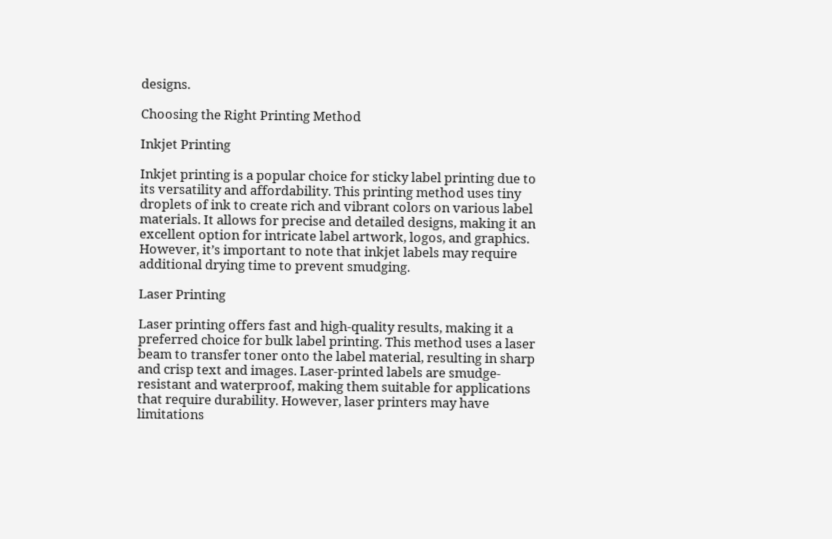designs.

Choosing the Right Printing Method

Inkjet Printing

Inkjet printing is a popular choice for sticky label printing due to its versatility and affordability. This printing method uses tiny droplets of ink to create rich and vibrant colors on various label materials. It allows for precise and detailed designs, making it an excellent option for intricate label artwork, logos, and graphics. However, it’s important to note that inkjet labels may require additional drying time to prevent smudging.

Laser Printing

Laser printing offers fast and high-quality results, making it a preferred choice for bulk label printing. This method uses a laser beam to transfer toner onto the label material, resulting in sharp and crisp text and images. Laser-printed labels are smudge-resistant and waterproof, making them suitable for applications that require durability. However, laser printers may have limitations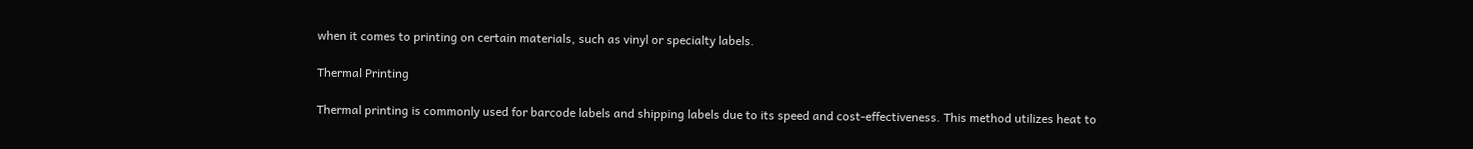when it comes to printing on certain materials, such as vinyl or specialty labels.

Thermal Printing

Thermal printing is commonly used for barcode labels and shipping labels due to its speed and cost-effectiveness. This method utilizes heat to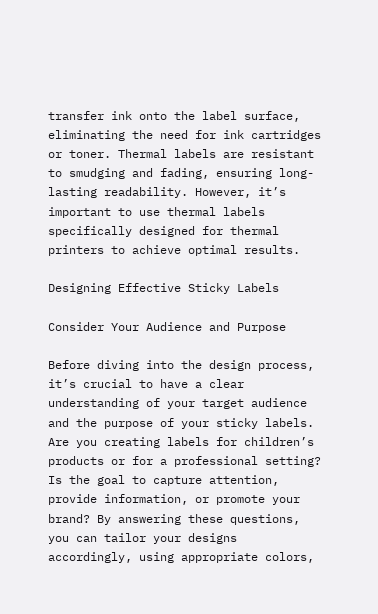transfer ink onto the label surface, eliminating the need for ink cartridges or toner. Thermal labels are resistant to smudging and fading, ensuring long-lasting readability. However, it’s important to use thermal labels specifically designed for thermal printers to achieve optimal results.

Designing Effective Sticky Labels

Consider Your Audience and Purpose

Before diving into the design process, it’s crucial to have a clear understanding of your target audience and the purpose of your sticky labels. Are you creating labels for children’s products or for a professional setting? Is the goal to capture attention, provide information, or promote your brand? By answering these questions, you can tailor your designs accordingly, using appropriate colors,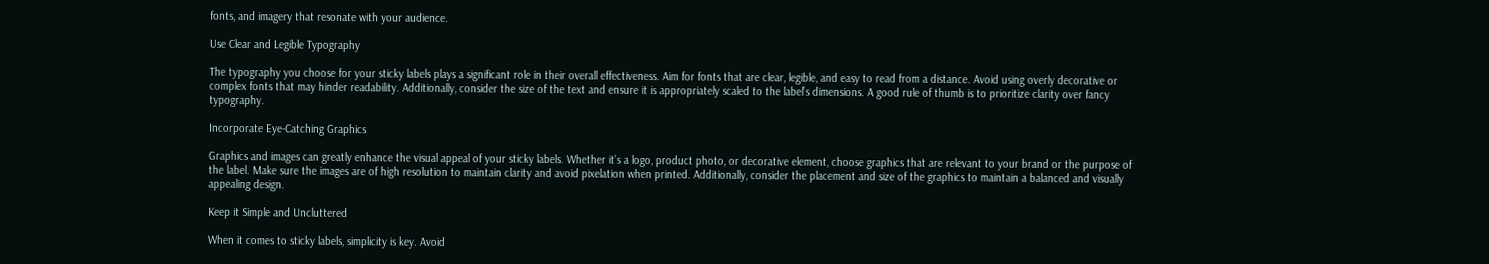fonts, and imagery that resonate with your audience.

Use Clear and Legible Typography

The typography you choose for your sticky labels plays a significant role in their overall effectiveness. Aim for fonts that are clear, legible, and easy to read from a distance. Avoid using overly decorative or complex fonts that may hinder readability. Additionally, consider the size of the text and ensure it is appropriately scaled to the label’s dimensions. A good rule of thumb is to prioritize clarity over fancy typography.

Incorporate Eye-Catching Graphics

Graphics and images can greatly enhance the visual appeal of your sticky labels. Whether it’s a logo, product photo, or decorative element, choose graphics that are relevant to your brand or the purpose of the label. Make sure the images are of high resolution to maintain clarity and avoid pixelation when printed. Additionally, consider the placement and size of the graphics to maintain a balanced and visually appealing design.

Keep it Simple and Uncluttered

When it comes to sticky labels, simplicity is key. Avoid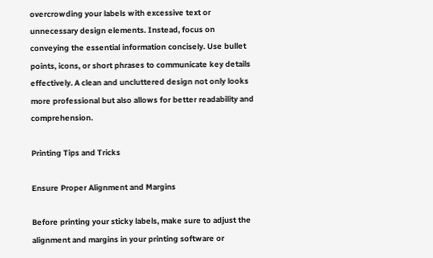overcrowding your labels with excessive text or unnecessary design elements. Instead, focus on conveying the essential information concisely. Use bullet points, icons, or short phrases to communicate key details effectively. A clean and uncluttered design not only looks more professional but also allows for better readability and comprehension.

Printing Tips and Tricks

Ensure Proper Alignment and Margins

Before printing your sticky labels, make sure to adjust the alignment and margins in your printing software or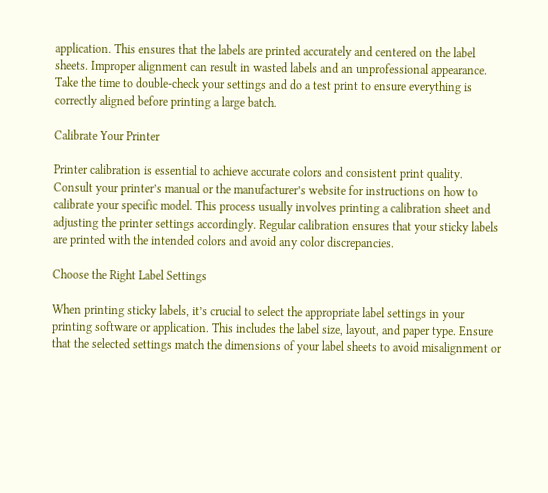application. This ensures that the labels are printed accurately and centered on the label sheets. Improper alignment can result in wasted labels and an unprofessional appearance. Take the time to double-check your settings and do a test print to ensure everything is correctly aligned before printing a large batch.

Calibrate Your Printer

Printer calibration is essential to achieve accurate colors and consistent print quality. Consult your printer’s manual or the manufacturer’s website for instructions on how to calibrate your specific model. This process usually involves printing a calibration sheet and adjusting the printer settings accordingly. Regular calibration ensures that your sticky labels are printed with the intended colors and avoid any color discrepancies.

Choose the Right Label Settings

When printing sticky labels, it’s crucial to select the appropriate label settings in your printing software or application. This includes the label size, layout, and paper type. Ensure that the selected settings match the dimensions of your label sheets to avoid misalignment or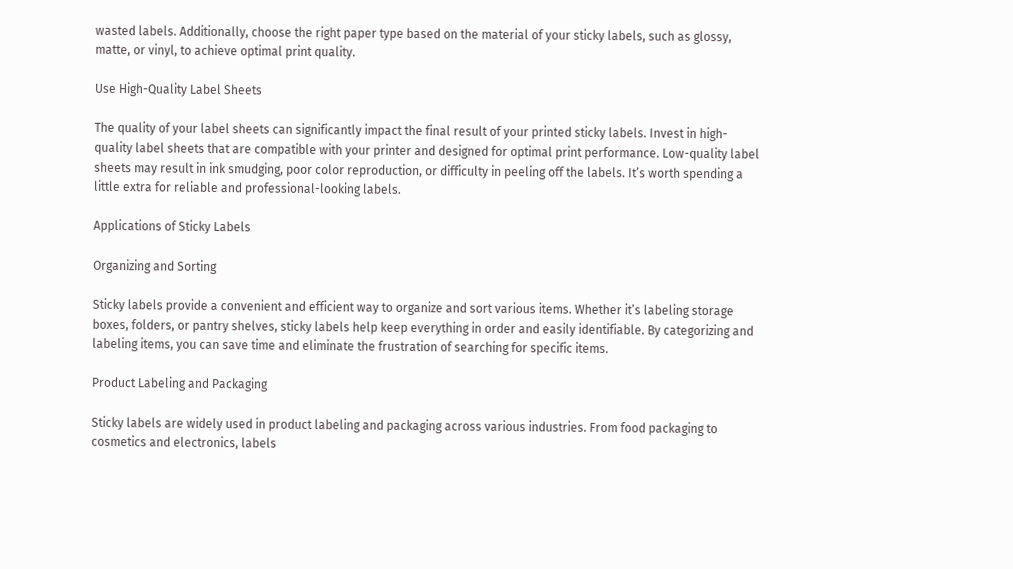wasted labels. Additionally, choose the right paper type based on the material of your sticky labels, such as glossy, matte, or vinyl, to achieve optimal print quality.

Use High-Quality Label Sheets

The quality of your label sheets can significantly impact the final result of your printed sticky labels. Invest in high-quality label sheets that are compatible with your printer and designed for optimal print performance. Low-quality label sheets may result in ink smudging, poor color reproduction, or difficulty in peeling off the labels. It’s worth spending a little extra for reliable and professional-looking labels.

Applications of Sticky Labels

Organizing and Sorting

Sticky labels provide a convenient and efficient way to organize and sort various items. Whether it’s labeling storage boxes, folders, or pantry shelves, sticky labels help keep everything in order and easily identifiable. By categorizing and labeling items, you can save time and eliminate the frustration of searching for specific items.

Product Labeling and Packaging

Sticky labels are widely used in product labeling and packaging across various industries. From food packaging to cosmetics and electronics, labels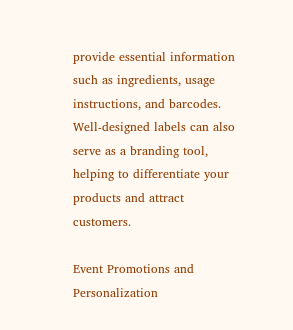provide essential information such as ingredients, usage instructions, and barcodes. Well-designed labels can also serve as a branding tool, helping to differentiate your products and attract customers.

Event Promotions and Personalization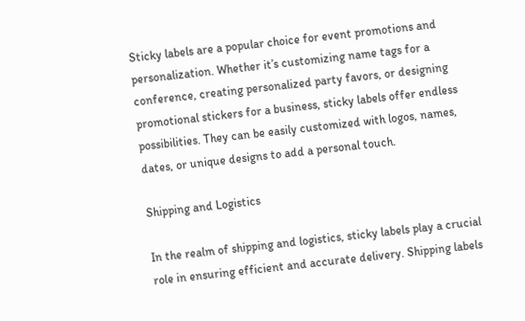Sticky labels are a popular choice for event promotions and personalization. Whether it’s customizing name tags for a conference, creating personalized party favors, or designing promotional stickers for a business, sticky labels offer endless possibilities. They can be easily customized with logos, names, dates, or unique designs to add a personal touch.

Shipping and Logistics

In the realm of shipping and logistics, sticky labels play a crucial role in ensuring efficient and accurate delivery. Shipping labels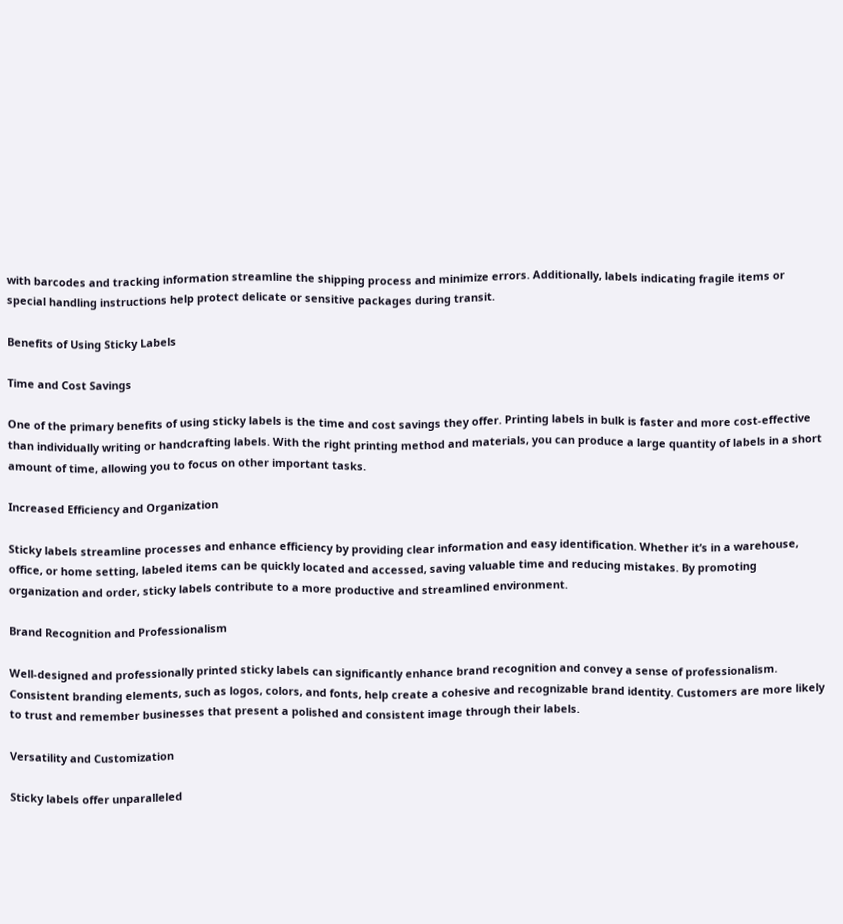with barcodes and tracking information streamline the shipping process and minimize errors. Additionally, labels indicating fragile items or special handling instructions help protect delicate or sensitive packages during transit.

Benefits of Using Sticky Labels

Time and Cost Savings

One of the primary benefits of using sticky labels is the time and cost savings they offer. Printing labels in bulk is faster and more cost-effective than individually writing or handcrafting labels. With the right printing method and materials, you can produce a large quantity of labels in a short amount of time, allowing you to focus on other important tasks.

Increased Efficiency and Organization

Sticky labels streamline processes and enhance efficiency by providing clear information and easy identification. Whether it’s in a warehouse, office, or home setting, labeled items can be quickly located and accessed, saving valuable time and reducing mistakes. By promoting organization and order, sticky labels contribute to a more productive and streamlined environment.

Brand Recognition and Professionalism

Well-designed and professionally printed sticky labels can significantly enhance brand recognition and convey a sense of professionalism. Consistent branding elements, such as logos, colors, and fonts, help create a cohesive and recognizable brand identity. Customers are more likely to trust and remember businesses that present a polished and consistent image through their labels.

Versatility and Customization

Sticky labels offer unparalleled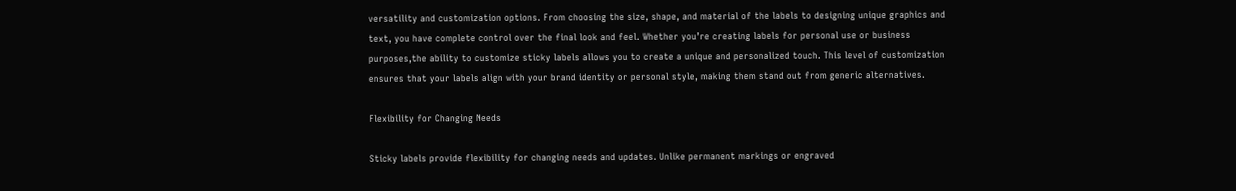versatility and customization options. From choosing the size, shape, and material of the labels to designing unique graphics and text, you have complete control over the final look and feel. Whether you’re creating labels for personal use or business purposes,the ability to customize sticky labels allows you to create a unique and personalized touch. This level of customization ensures that your labels align with your brand identity or personal style, making them stand out from generic alternatives.

Flexibility for Changing Needs

Sticky labels provide flexibility for changing needs and updates. Unlike permanent markings or engraved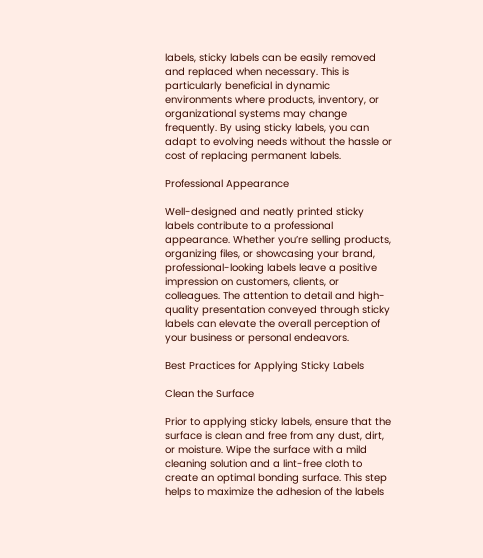labels, sticky labels can be easily removed and replaced when necessary. This is particularly beneficial in dynamic environments where products, inventory, or organizational systems may change frequently. By using sticky labels, you can adapt to evolving needs without the hassle or cost of replacing permanent labels.

Professional Appearance

Well-designed and neatly printed sticky labels contribute to a professional appearance. Whether you’re selling products, organizing files, or showcasing your brand, professional-looking labels leave a positive impression on customers, clients, or colleagues. The attention to detail and high-quality presentation conveyed through sticky labels can elevate the overall perception of your business or personal endeavors.

Best Practices for Applying Sticky Labels

Clean the Surface

Prior to applying sticky labels, ensure that the surface is clean and free from any dust, dirt, or moisture. Wipe the surface with a mild cleaning solution and a lint-free cloth to create an optimal bonding surface. This step helps to maximize the adhesion of the labels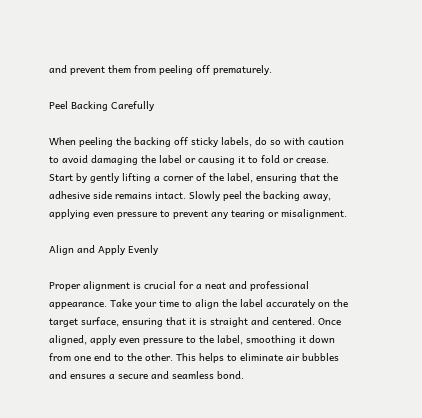and prevent them from peeling off prematurely.

Peel Backing Carefully

When peeling the backing off sticky labels, do so with caution to avoid damaging the label or causing it to fold or crease. Start by gently lifting a corner of the label, ensuring that the adhesive side remains intact. Slowly peel the backing away, applying even pressure to prevent any tearing or misalignment.

Align and Apply Evenly

Proper alignment is crucial for a neat and professional appearance. Take your time to align the label accurately on the target surface, ensuring that it is straight and centered. Once aligned, apply even pressure to the label, smoothing it down from one end to the other. This helps to eliminate air bubbles and ensures a secure and seamless bond.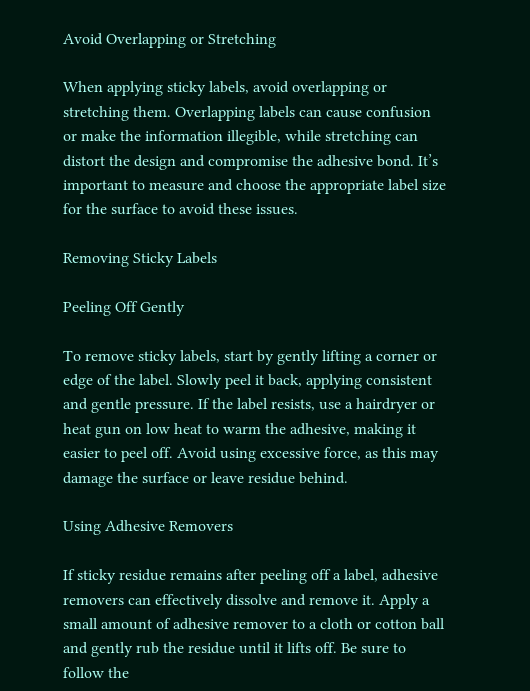Avoid Overlapping or Stretching

When applying sticky labels, avoid overlapping or stretching them. Overlapping labels can cause confusion or make the information illegible, while stretching can distort the design and compromise the adhesive bond. It’s important to measure and choose the appropriate label size for the surface to avoid these issues.

Removing Sticky Labels

Peeling Off Gently

To remove sticky labels, start by gently lifting a corner or edge of the label. Slowly peel it back, applying consistent and gentle pressure. If the label resists, use a hairdryer or heat gun on low heat to warm the adhesive, making it easier to peel off. Avoid using excessive force, as this may damage the surface or leave residue behind.

Using Adhesive Removers

If sticky residue remains after peeling off a label, adhesive removers can effectively dissolve and remove it. Apply a small amount of adhesive remover to a cloth or cotton ball and gently rub the residue until it lifts off. Be sure to follow the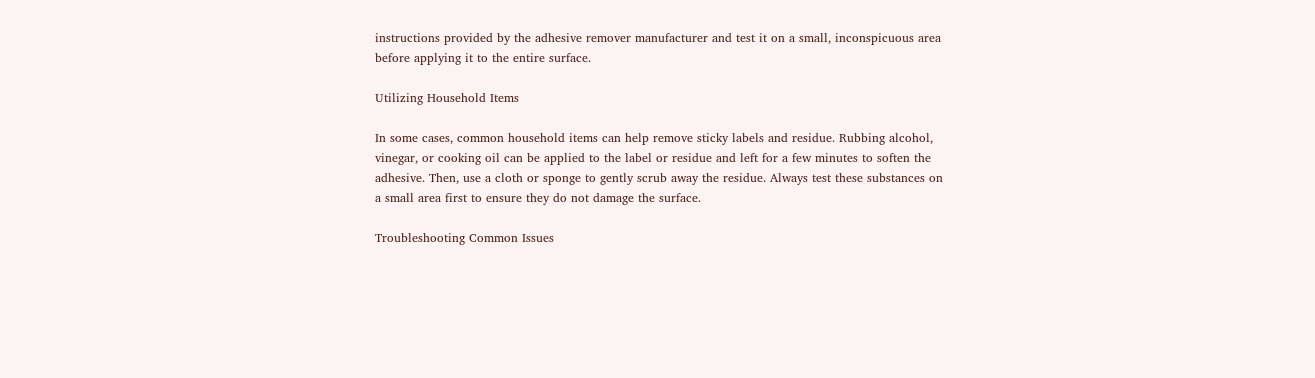instructions provided by the adhesive remover manufacturer and test it on a small, inconspicuous area before applying it to the entire surface.

Utilizing Household Items

In some cases, common household items can help remove sticky labels and residue. Rubbing alcohol, vinegar, or cooking oil can be applied to the label or residue and left for a few minutes to soften the adhesive. Then, use a cloth or sponge to gently scrub away the residue. Always test these substances on a small area first to ensure they do not damage the surface.

Troubleshooting Common Issues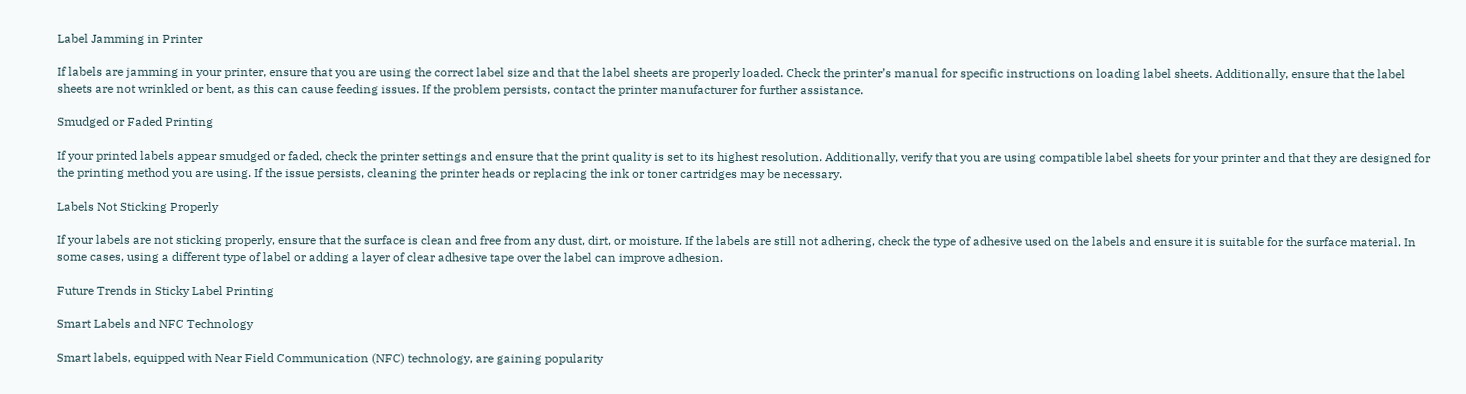Label Jamming in Printer

If labels are jamming in your printer, ensure that you are using the correct label size and that the label sheets are properly loaded. Check the printer’s manual for specific instructions on loading label sheets. Additionally, ensure that the label sheets are not wrinkled or bent, as this can cause feeding issues. If the problem persists, contact the printer manufacturer for further assistance.

Smudged or Faded Printing

If your printed labels appear smudged or faded, check the printer settings and ensure that the print quality is set to its highest resolution. Additionally, verify that you are using compatible label sheets for your printer and that they are designed for the printing method you are using. If the issue persists, cleaning the printer heads or replacing the ink or toner cartridges may be necessary.

Labels Not Sticking Properly

If your labels are not sticking properly, ensure that the surface is clean and free from any dust, dirt, or moisture. If the labels are still not adhering, check the type of adhesive used on the labels and ensure it is suitable for the surface material. In some cases, using a different type of label or adding a layer of clear adhesive tape over the label can improve adhesion.

Future Trends in Sticky Label Printing

Smart Labels and NFC Technology

Smart labels, equipped with Near Field Communication (NFC) technology, are gaining popularity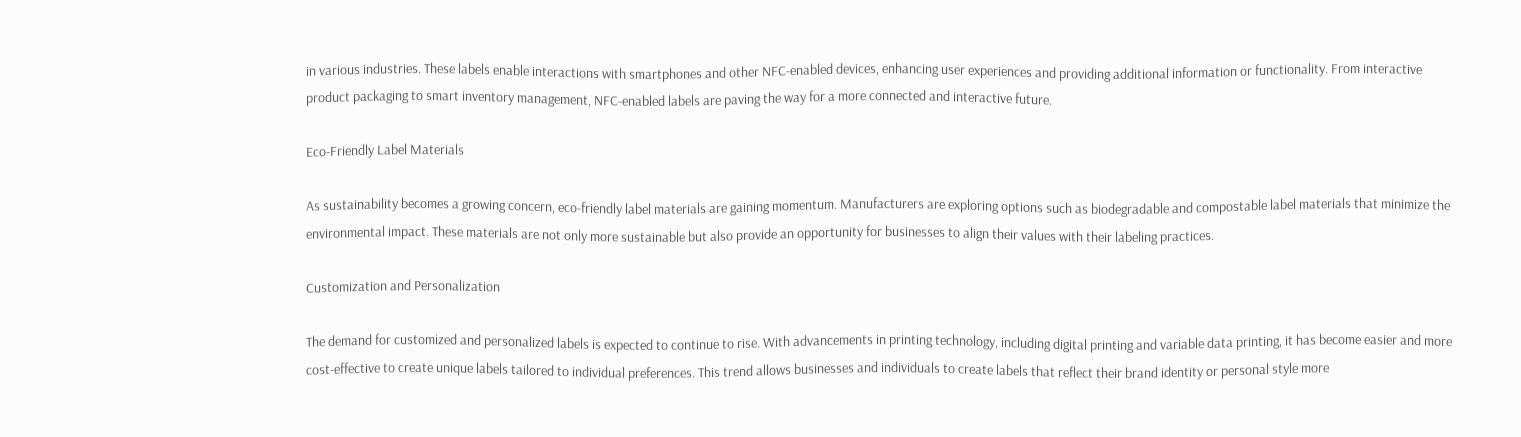in various industries. These labels enable interactions with smartphones and other NFC-enabled devices, enhancing user experiences and providing additional information or functionality. From interactive product packaging to smart inventory management, NFC-enabled labels are paving the way for a more connected and interactive future.

Eco-Friendly Label Materials

As sustainability becomes a growing concern, eco-friendly label materials are gaining momentum. Manufacturers are exploring options such as biodegradable and compostable label materials that minimize the environmental impact. These materials are not only more sustainable but also provide an opportunity for businesses to align their values with their labeling practices.

Customization and Personalization

The demand for customized and personalized labels is expected to continue to rise. With advancements in printing technology, including digital printing and variable data printing, it has become easier and more cost-effective to create unique labels tailored to individual preferences. This trend allows businesses and individuals to create labels that reflect their brand identity or personal style more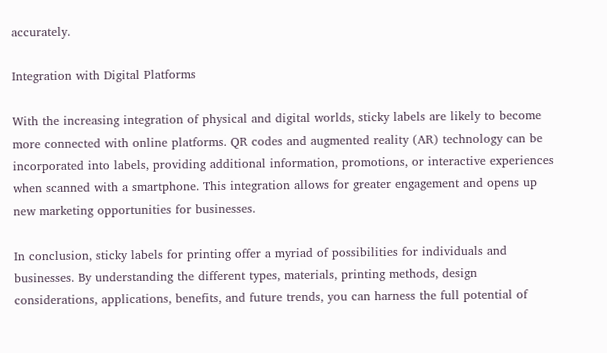accurately.

Integration with Digital Platforms

With the increasing integration of physical and digital worlds, sticky labels are likely to become more connected with online platforms. QR codes and augmented reality (AR) technology can be incorporated into labels, providing additional information, promotions, or interactive experiences when scanned with a smartphone. This integration allows for greater engagement and opens up new marketing opportunities for businesses.

In conclusion, sticky labels for printing offer a myriad of possibilities for individuals and businesses. By understanding the different types, materials, printing methods, design considerations, applications, benefits, and future trends, you can harness the full potential of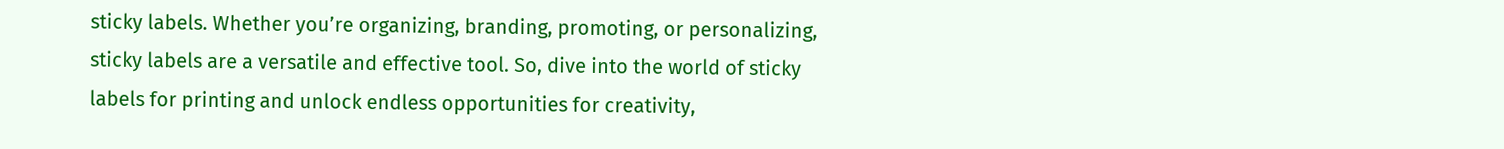sticky labels. Whether you’re organizing, branding, promoting, or personalizing, sticky labels are a versatile and effective tool. So, dive into the world of sticky labels for printing and unlock endless opportunities for creativity,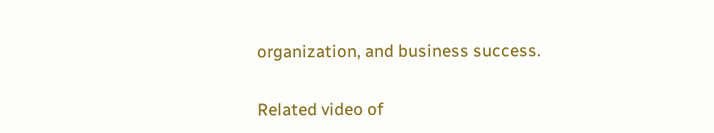organization, and business success.

Related video of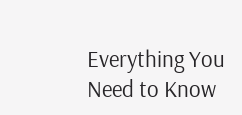Everything You Need to Know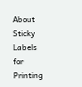About Sticky Labels for Printing